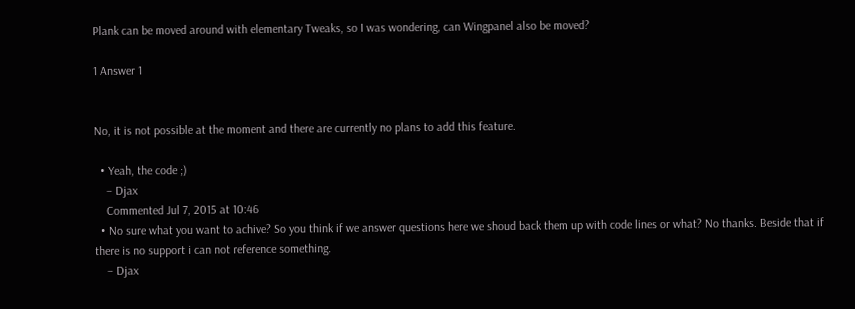Plank can be moved around with elementary Tweaks, so I was wondering, can Wingpanel also be moved?

1 Answer 1


No, it is not possible at the moment and there are currently no plans to add this feature.

  • Yeah, the code ;)
    – Djax
    Commented Jul 7, 2015 at 10:46
  • No sure what you want to achive? So you think if we answer questions here we shoud back them up with code lines or what? No thanks. Beside that if there is no support i can not reference something.
    – Djax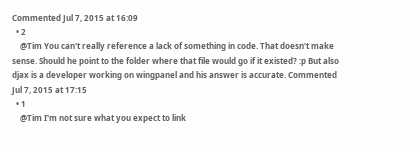Commented Jul 7, 2015 at 16:09
  • 2
    @Tim You can't really reference a lack of something in code. That doesn't make sense. Should he point to the folder where that file would go if it existed? :p But also djax is a developer working on wingpanel and his answer is accurate. Commented Jul 7, 2015 at 17:15
  • 1
    @Tim I'm not sure what you expect to link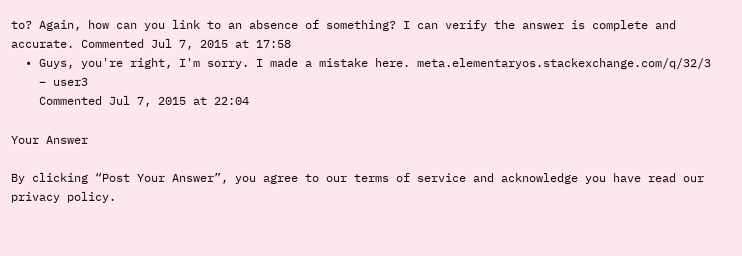to? Again, how can you link to an absence of something? I can verify the answer is complete and accurate. Commented Jul 7, 2015 at 17:58
  • Guys, you're right, I'm sorry. I made a mistake here. meta.elementaryos.stackexchange.com/q/32/3
    – user3
    Commented Jul 7, 2015 at 22:04

Your Answer

By clicking “Post Your Answer”, you agree to our terms of service and acknowledge you have read our privacy policy.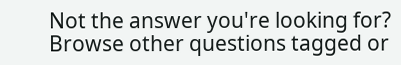Not the answer you're looking for? Browse other questions tagged or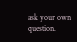ask your own question.